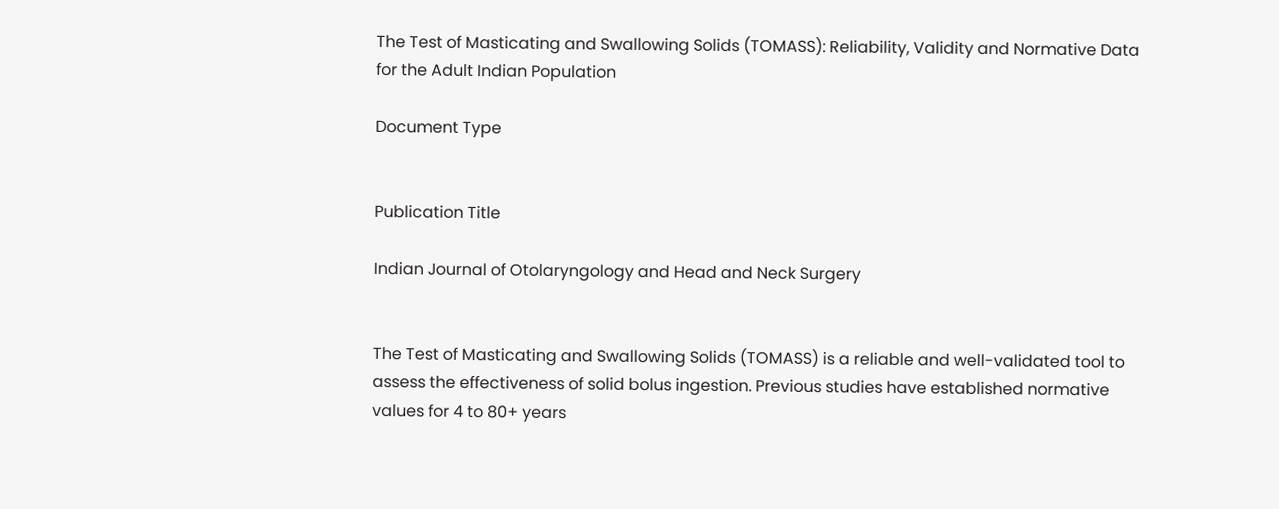The Test of Masticating and Swallowing Solids (TOMASS): Reliability, Validity and Normative Data for the Adult Indian Population

Document Type


Publication Title

Indian Journal of Otolaryngology and Head and Neck Surgery


The Test of Masticating and Swallowing Solids (TOMASS) is a reliable and well-validated tool to assess the effectiveness of solid bolus ingestion. Previous studies have established normative values for 4 to 80+ years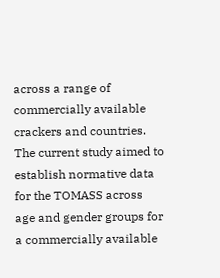across a range of commercially available crackers and countries. The current study aimed to establish normative data for the TOMASS across age and gender groups for a commercially available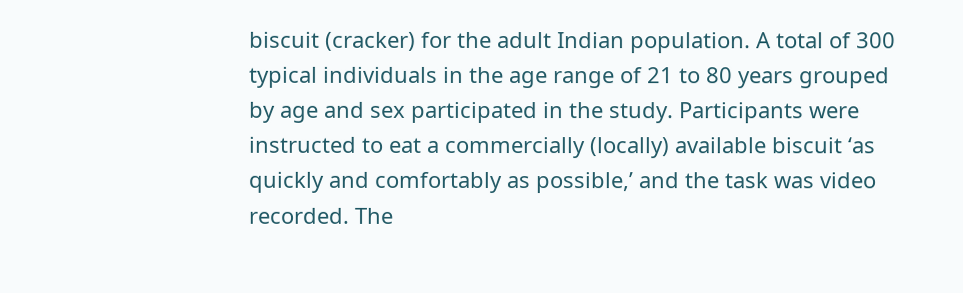biscuit (cracker) for the adult Indian population. A total of 300 typical individuals in the age range of 21 to 80 years grouped by age and sex participated in the study. Participants were instructed to eat a commercially (locally) available biscuit ‘as quickly and comfortably as possible,’ and the task was video recorded. The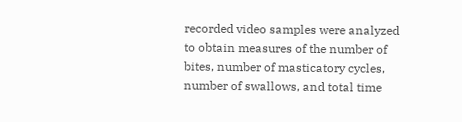recorded video samples were analyzed to obtain measures of the number of bites, number of masticatory cycles, number of swallows, and total time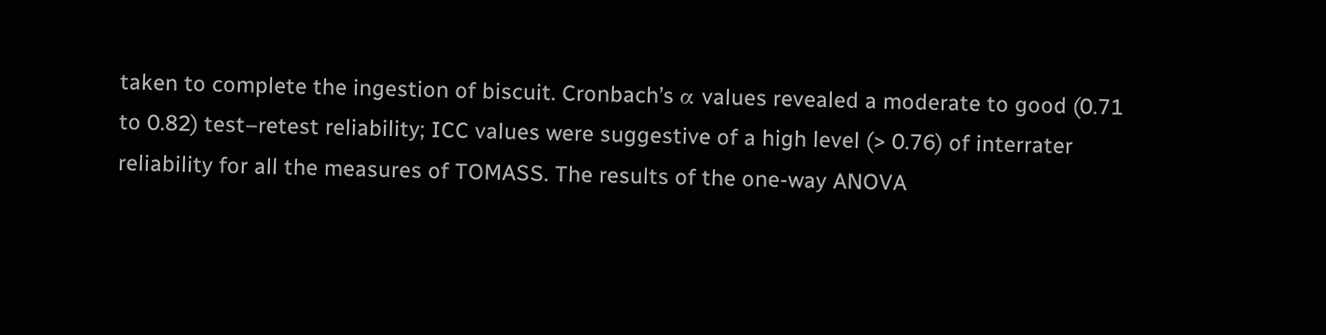taken to complete the ingestion of biscuit. Cronbach’s α values revealed a moderate to good (0.71 to 0.82) test–retest reliability; ICC values were suggestive of a high level (> 0.76) of interrater reliability for all the measures of TOMASS. The results of the one-way ANOVA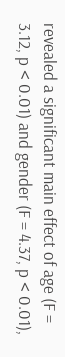revealed a significant main effect of age (F = 3.12, p < 0.01) and gender (F = 4.37, p < 0.01),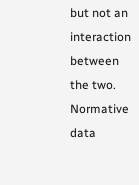but not an interaction between the two. Normative data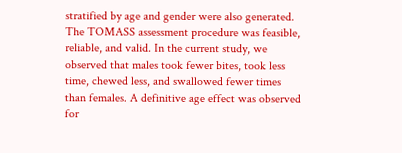stratified by age and gender were also generated. The TOMASS assessment procedure was feasible, reliable, and valid. In the current study, we observed that males took fewer bites, took less time, chewed less, and swallowed fewer times than females. A definitive age effect was observed for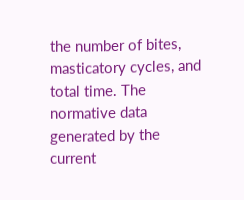the number of bites, masticatory cycles, and total time. The normative data generated by the current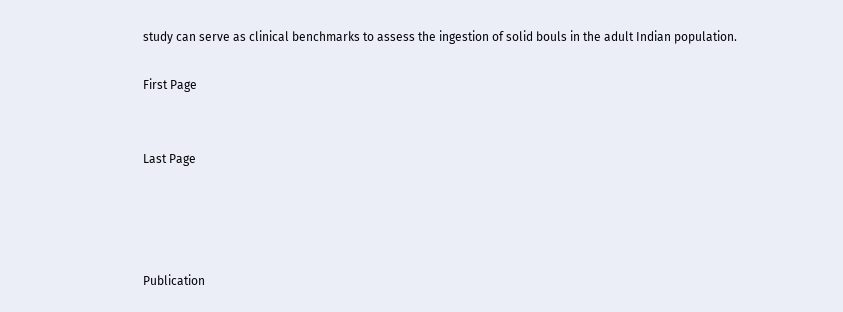study can serve as clinical benchmarks to assess the ingestion of solid bouls in the adult Indian population.

First Page


Last Page




Publication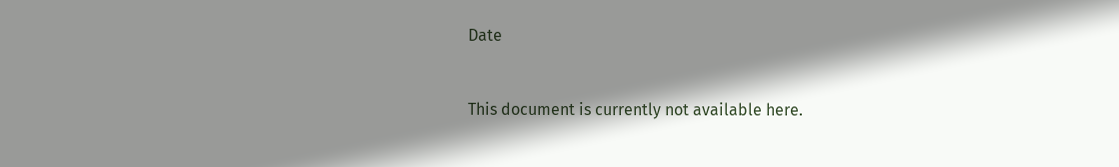Date


This document is currently not available here.